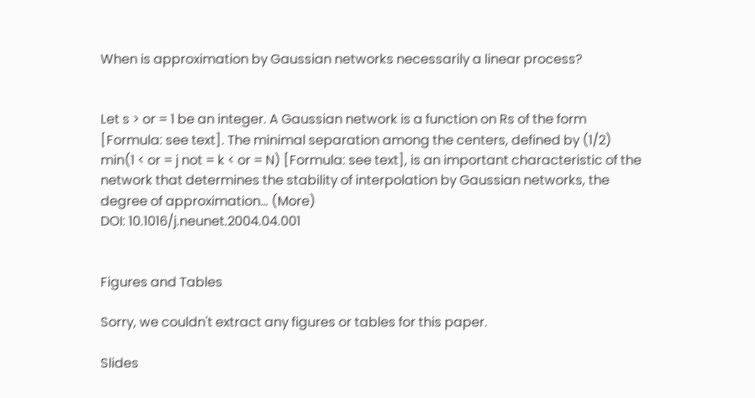When is approximation by Gaussian networks necessarily a linear process?


Let s > or = 1 be an integer. A Gaussian network is a function on Rs of the form [Formula: see text]. The minimal separation among the centers, defined by (1/2) min(1 < or = j not = k < or = N) [Formula: see text], is an important characteristic of the network that determines the stability of interpolation by Gaussian networks, the degree of approximation… (More)
DOI: 10.1016/j.neunet.2004.04.001


Figures and Tables

Sorry, we couldn't extract any figures or tables for this paper.

Slides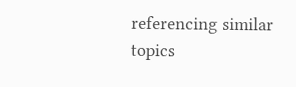referencing similar topics